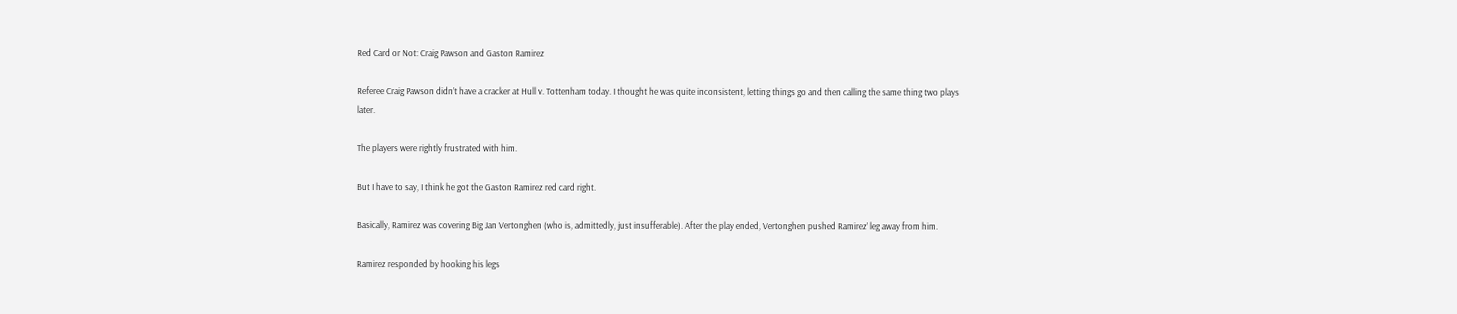Red Card or Not: Craig Pawson and Gaston Ramirez

Referee Craig Pawson didn’t have a cracker at Hull v. Tottenham today. I thought he was quite inconsistent, letting things go and then calling the same thing two plays later.

The players were rightly frustrated with him.

But I have to say, I think he got the Gaston Ramirez red card right.

Basically, Ramirez was covering Big Jan Vertonghen (who is, admittedly, just insufferable). After the play ended, Vertonghen pushed Ramirez’ leg away from him.

Ramirez responded by hooking his legs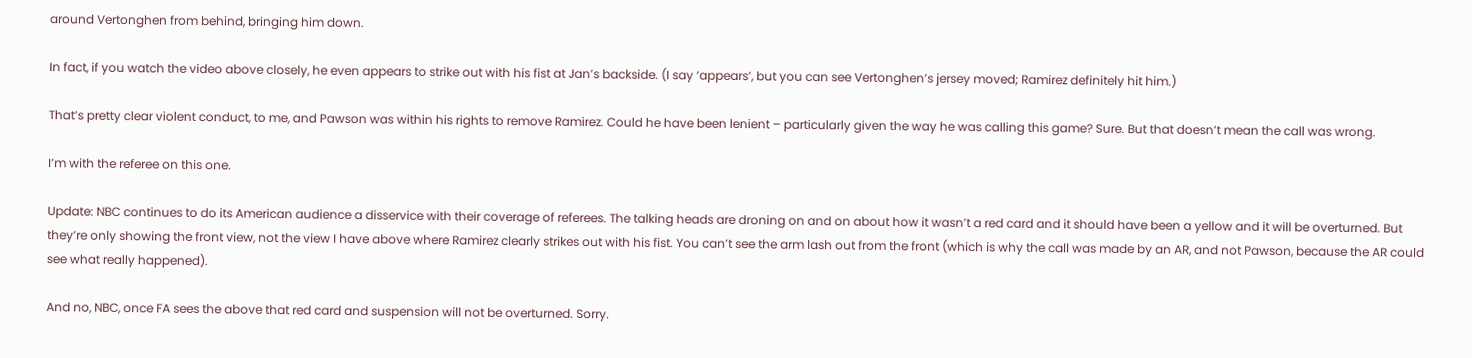around Vertonghen from behind, bringing him down.

In fact, if you watch the video above closely, he even appears to strike out with his fist at Jan’s backside. (I say ‘appears’, but you can see Vertonghen’s jersey moved; Ramirez definitely hit him.)

That’s pretty clear violent conduct, to me, and Pawson was within his rights to remove Ramirez. Could he have been lenient – particularly given the way he was calling this game? Sure. But that doesn’t mean the call was wrong.

I’m with the referee on this one.

Update: NBC continues to do its American audience a disservice with their coverage of referees. The talking heads are droning on and on about how it wasn’t a red card and it should have been a yellow and it will be overturned. But they’re only showing the front view, not the view I have above where Ramirez clearly strikes out with his fist. You can’t see the arm lash out from the front (which is why the call was made by an AR, and not Pawson, because the AR could see what really happened).

And no, NBC, once FA sees the above that red card and suspension will not be overturned. Sorry.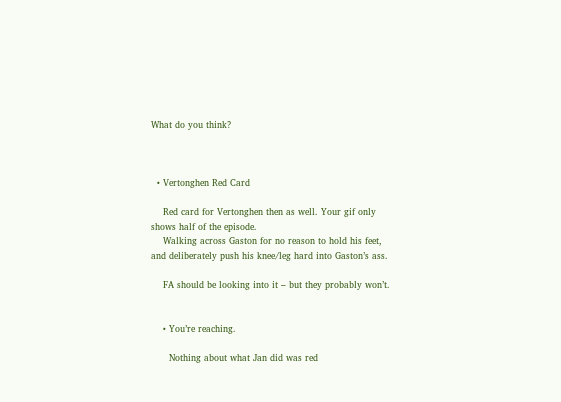What do you think?



  • Vertonghen Red Card

    Red card for Vertonghen then as well. Your gif only shows half of the episode.
    Walking across Gaston for no reason to hold his feet, and deliberately push his knee/leg hard into Gaston’s ass.

    FA should be looking into it – but they probably won’t.


    • You’re reaching.

      Nothing about what Jan did was red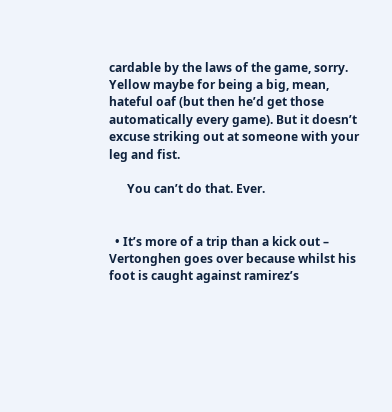cardable by the laws of the game, sorry. Yellow maybe for being a big, mean, hateful oaf (but then he’d get those automatically every game). But it doesn’t excuse striking out at someone with your leg and fist.

      You can’t do that. Ever.


  • It’s more of a trip than a kick out – Vertonghen goes over because whilst his foot is caught against ramirez’s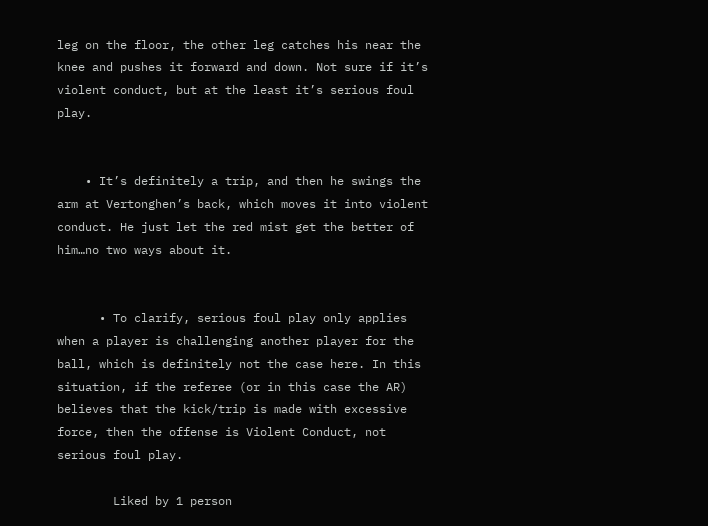leg on the floor, the other leg catches his near the knee and pushes it forward and down. Not sure if it’s violent conduct, but at the least it’s serious foul play.


    • It’s definitely a trip, and then he swings the arm at Vertonghen’s back, which moves it into violent conduct. He just let the red mist get the better of him…no two ways about it.


      • To clarify, serious foul play only applies when a player is challenging another player for the ball, which is definitely not the case here. In this situation, if the referee (or in this case the AR) believes that the kick/trip is made with excessive force, then the offense is Violent Conduct, not serious foul play.

        Liked by 1 person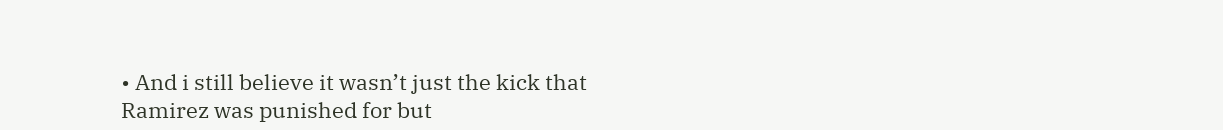• And i still believe it wasn’t just the kick that Ramirez was punished for but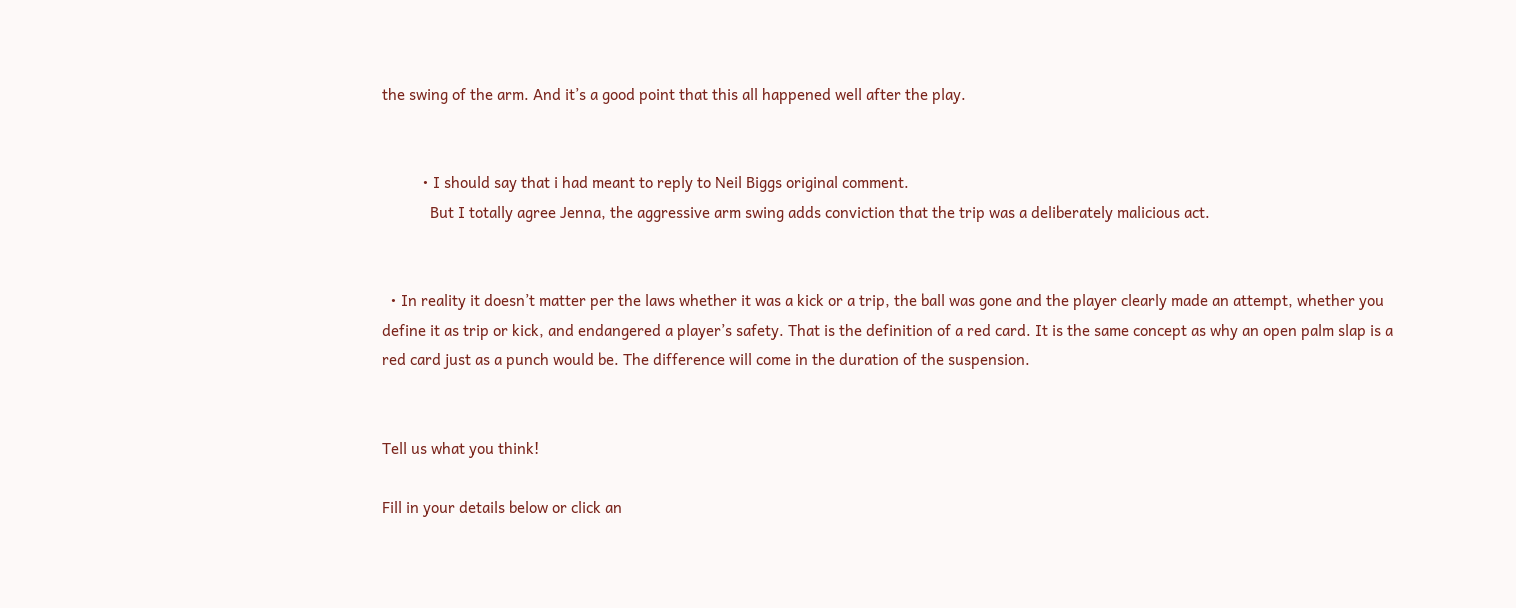the swing of the arm. And it’s a good point that this all happened well after the play.


          • I should say that i had meant to reply to Neil Biggs original comment.
            But I totally agree Jenna, the aggressive arm swing adds conviction that the trip was a deliberately malicious act.


  • In reality it doesn’t matter per the laws whether it was a kick or a trip, the ball was gone and the player clearly made an attempt, whether you define it as trip or kick, and endangered a player’s safety. That is the definition of a red card. It is the same concept as why an open palm slap is a red card just as a punch would be. The difference will come in the duration of the suspension.


Tell us what you think!

Fill in your details below or click an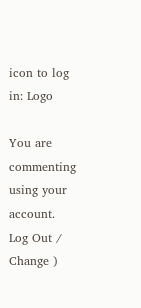icon to log in: Logo

You are commenting using your account. Log Out /  Change )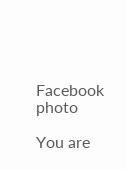Facebook photo

You are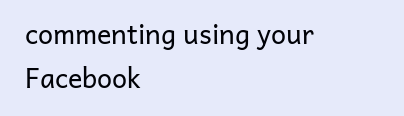commenting using your Facebook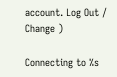account. Log Out /  Change )

Connecting to %s